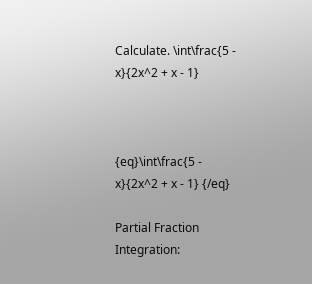Calculate. \int\frac{5 - x}{2x^2 + x - 1}



{eq}\int\frac{5 - x}{2x^2 + x - 1} {/eq}

Partial Fraction Integration: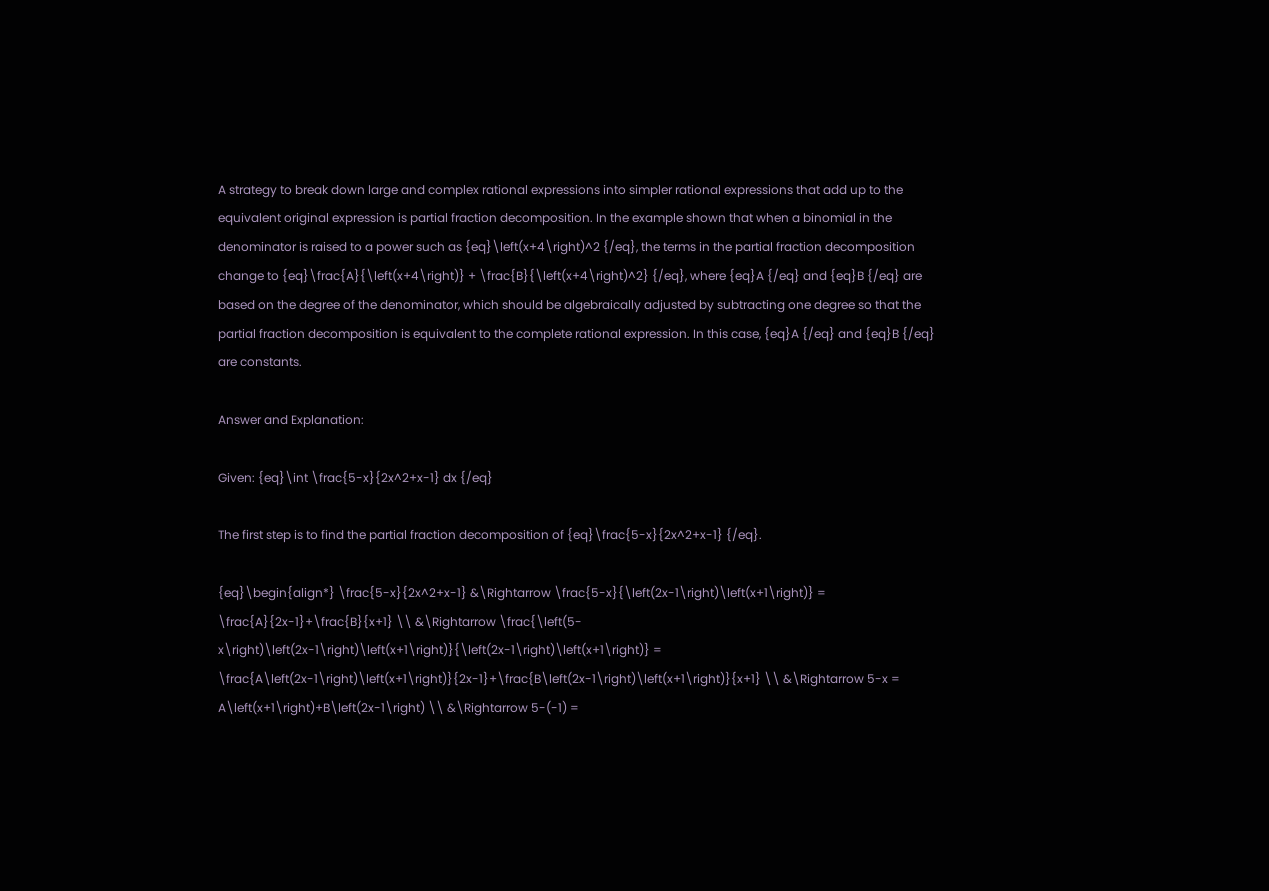A strategy to break down large and complex rational expressions into simpler rational expressions that add up to the equivalent original expression is partial fraction decomposition. In the example shown that when a binomial in the denominator is raised to a power such as {eq}\left(x+4\right)^2 {/eq}, the terms in the partial fraction decomposition change to {eq}\frac{A}{\left(x+4\right)} + \frac{B}{\left(x+4\right)^2} {/eq}, where {eq}A {/eq} and {eq}B {/eq} are based on the degree of the denominator, which should be algebraically adjusted by subtracting one degree so that the partial fraction decomposition is equivalent to the complete rational expression. In this case, {eq}A {/eq} and {eq}B {/eq} are constants.

Answer and Explanation:

Given: {eq}\int \frac{5-x}{2x^2+x-1} dx {/eq}

The first step is to find the partial fraction decomposition of {eq}\frac{5-x}{2x^2+x-1} {/eq}.

{eq}\begin{align*} \frac{5-x}{2x^2+x-1} &\Rightarrow \frac{5-x}{\left(2x-1\right)\left(x+1\right)} = \frac{A}{2x-1}+\frac{B}{x+1} \\ &\Rightarrow \frac{\left(5-x\right)\left(2x-1\right)\left(x+1\right)}{\left(2x-1\right)\left(x+1\right)} = \frac{A\left(2x-1\right)\left(x+1\right)}{2x-1}+\frac{B\left(2x-1\right)\left(x+1\right)}{x+1} \\ &\Rightarrow 5-x = A\left(x+1\right)+B\left(2x-1\right) \\ &\Rightarrow 5-(-1) =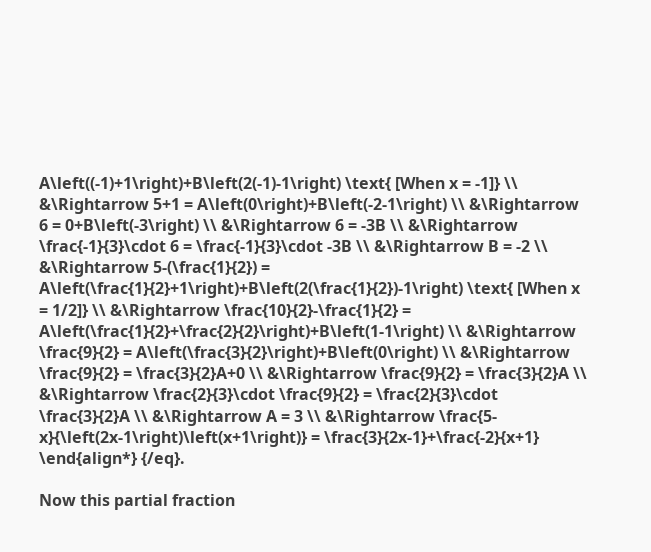A\left((-1)+1\right)+B\left(2(-1)-1\right) \text{ [When x = -1]} \\ &\Rightarrow 5+1 = A\left(0\right)+B\left(-2-1\right) \\ &\Rightarrow 6 = 0+B\left(-3\right) \\ &\Rightarrow 6 = -3B \\ &\Rightarrow \frac{-1}{3}\cdot 6 = \frac{-1}{3}\cdot -3B \\ &\Rightarrow B = -2 \\ &\Rightarrow 5-(\frac{1}{2}) = A\left(\frac{1}{2}+1\right)+B\left(2(\frac{1}{2})-1\right) \text{ [When x = 1/2]} \\ &\Rightarrow \frac{10}{2}-\frac{1}{2} = A\left(\frac{1}{2}+\frac{2}{2}\right)+B\left(1-1\right) \\ &\Rightarrow \frac{9}{2} = A\left(\frac{3}{2}\right)+B\left(0\right) \\ &\Rightarrow \frac{9}{2} = \frac{3}{2}A+0 \\ &\Rightarrow \frac{9}{2} = \frac{3}{2}A \\ &\Rightarrow \frac{2}{3}\cdot \frac{9}{2} = \frac{2}{3}\cdot \frac{3}{2}A \\ &\Rightarrow A = 3 \\ &\Rightarrow \frac{5-x}{\left(2x-1\right)\left(x+1\right)} = \frac{3}{2x-1}+\frac{-2}{x+1} \end{align*} {/eq}.

Now this partial fraction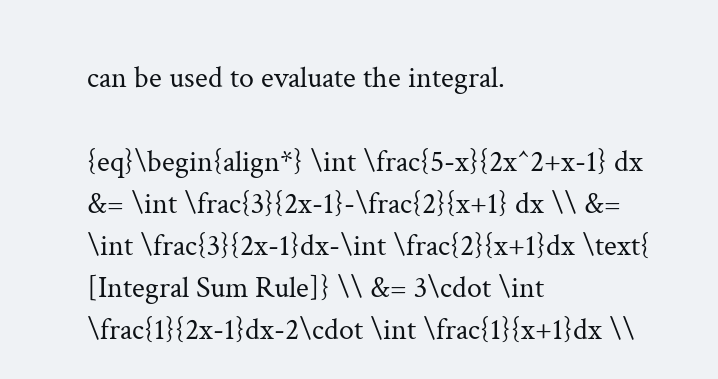can be used to evaluate the integral.

{eq}\begin{align*} \int \frac{5-x}{2x^2+x-1} dx &= \int \frac{3}{2x-1}-\frac{2}{x+1} dx \\ &= \int \frac{3}{2x-1}dx-\int \frac{2}{x+1}dx \text{ [Integral Sum Rule]} \\ &= 3\cdot \int \frac{1}{2x-1}dx-2\cdot \int \frac{1}{x+1}dx \\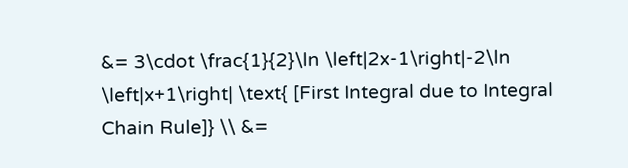&= 3\cdot \frac{1}{2}\ln \left|2x-1\right|-2\ln \left|x+1\right| \text{ [First Integral due to Integral Chain Rule]} \\ &=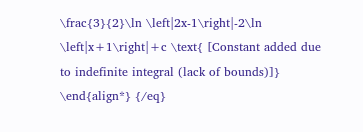\frac{3}{2}\ln \left|2x-1\right|-2\ln \left|x+1\right|+c \text{ [Constant added due to indefinite integral (lack of bounds)]} \end{align*} {/eq}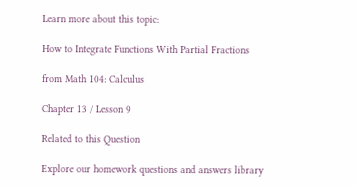Learn more about this topic:

How to Integrate Functions With Partial Fractions

from Math 104: Calculus

Chapter 13 / Lesson 9

Related to this Question

Explore our homework questions and answers library